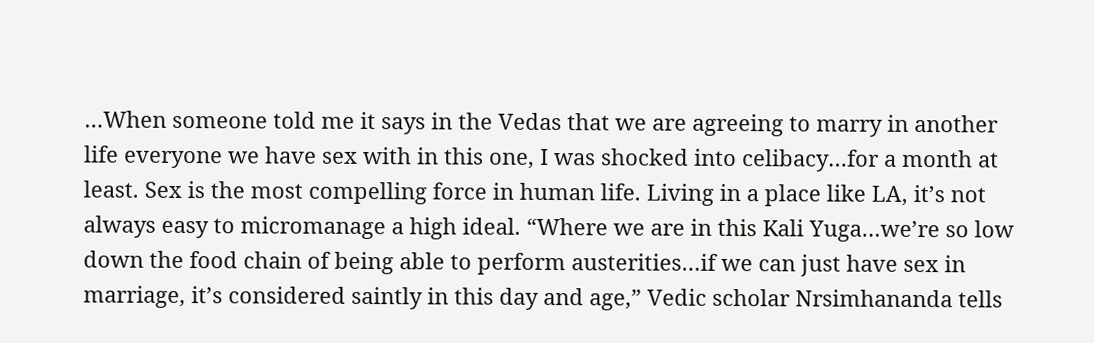…When someone told me it says in the Vedas that we are agreeing to marry in another life everyone we have sex with in this one, I was shocked into celibacy…for a month at least. Sex is the most compelling force in human life. Living in a place like LA, it’s not always easy to micromanage a high ideal. “Where we are in this Kali Yuga…we’re so low down the food chain of being able to perform austerities…if we can just have sex in marriage, it’s considered saintly in this day and age,” Vedic scholar Nrsimhananda tells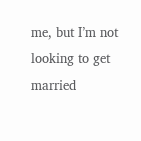me, but I’m not looking to get married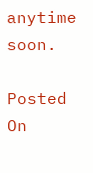anytime soon.

Posted On